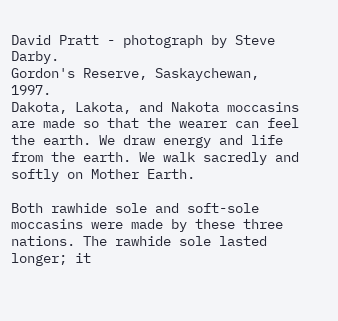David Pratt - photograph by Steve Darby.
Gordon's Reserve, Saskaychewan, 1997.
Dakota, Lakota, and Nakota moccasins are made so that the wearer can feel the earth. We draw energy and life from the earth. We walk sacredly and softly on Mother Earth.

Both rawhide sole and soft-sole moccasins were made by these three nations. The rawhide sole lasted longer; it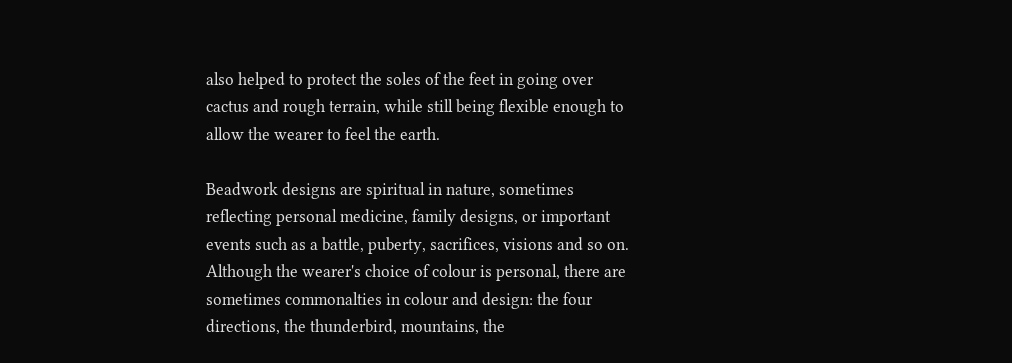also helped to protect the soles of the feet in going over cactus and rough terrain, while still being flexible enough to allow the wearer to feel the earth.

Beadwork designs are spiritual in nature, sometimes reflecting personal medicine, family designs, or important events such as a battle, puberty, sacrifices, visions and so on. Although the wearer's choice of colour is personal, there are sometimes commonalties in colour and design: the four directions, the thunderbird, mountains, the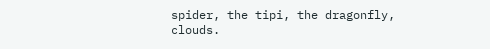spider, the tipi, the dragonfly, clouds.